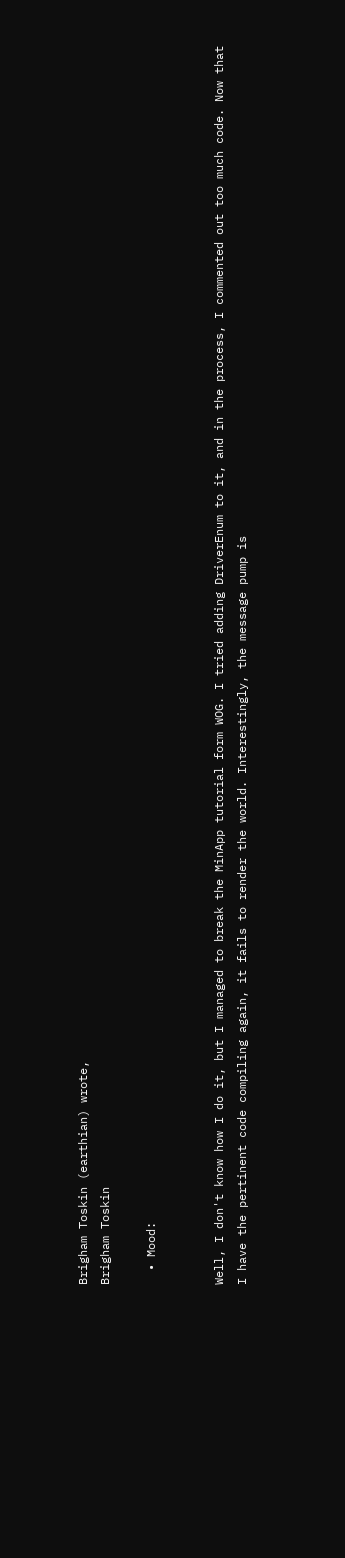Brigham Toskin (earthian) wrote,
Brigham Toskin

  • Mood:


Well, I don't know how I do it, but I managed to break the MinApp tutorial form WOG. I tried adding DriverEnum to it, and in the process, I commented out too much code. Now that I have the pertinent code compiling again, it fails to render the world. Interestingly, the message pump is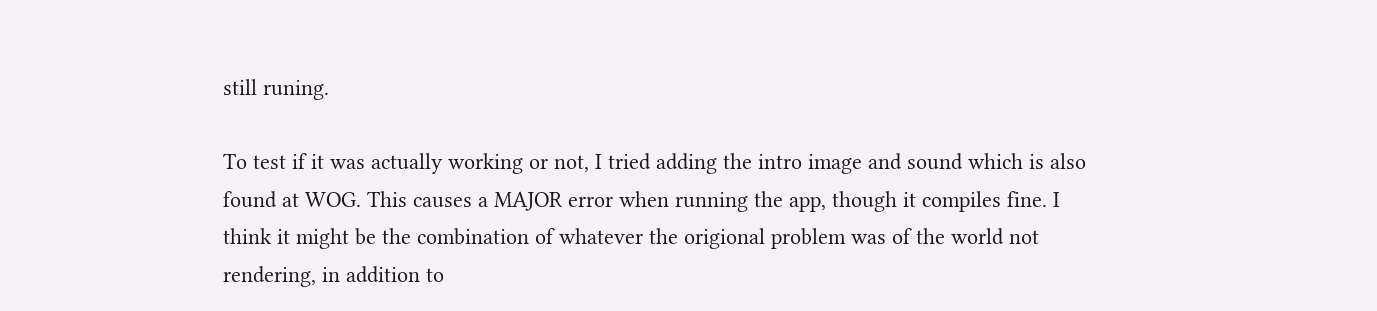still runing.

To test if it was actually working or not, I tried adding the intro image and sound which is also found at WOG. This causes a MAJOR error when running the app, though it compiles fine. I think it might be the combination of whatever the origional problem was of the world not rendering, in addition to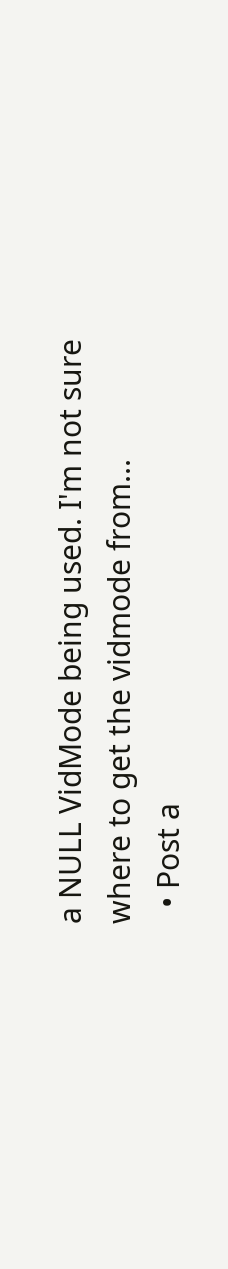a NULL VidMode being used. I'm not sure where to get the vidmode from...
  • Post a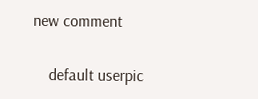new comment


    default userpic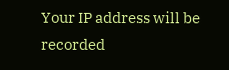Your IP address will be recorded